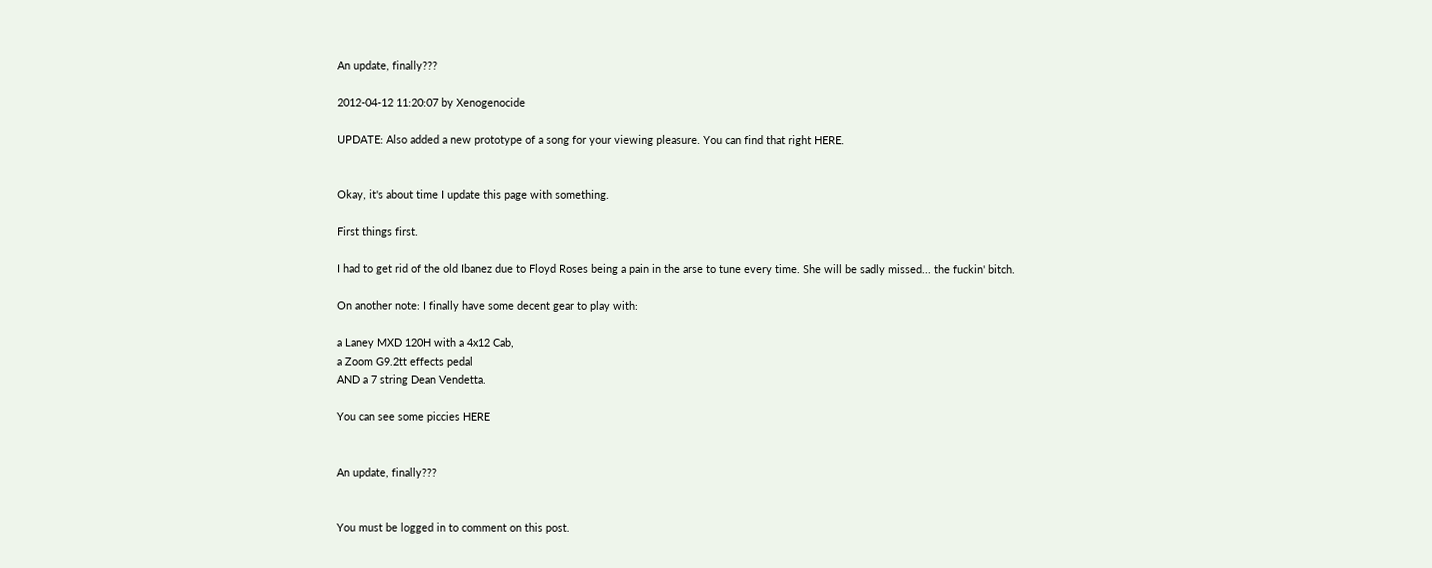An update, finally???

2012-04-12 11:20:07 by Xenogenocide

UPDATE: Also added a new prototype of a song for your viewing pleasure. You can find that right HERE.


Okay, it's about time I update this page with something.

First things first.

I had to get rid of the old Ibanez due to Floyd Roses being a pain in the arse to tune every time. She will be sadly missed... the fuckin' bitch.

On another note: I finally have some decent gear to play with:

a Laney MXD 120H with a 4x12 Cab,
a Zoom G9.2tt effects pedal
AND a 7 string Dean Vendetta.

You can see some piccies HERE


An update, finally???


You must be logged in to comment on this post.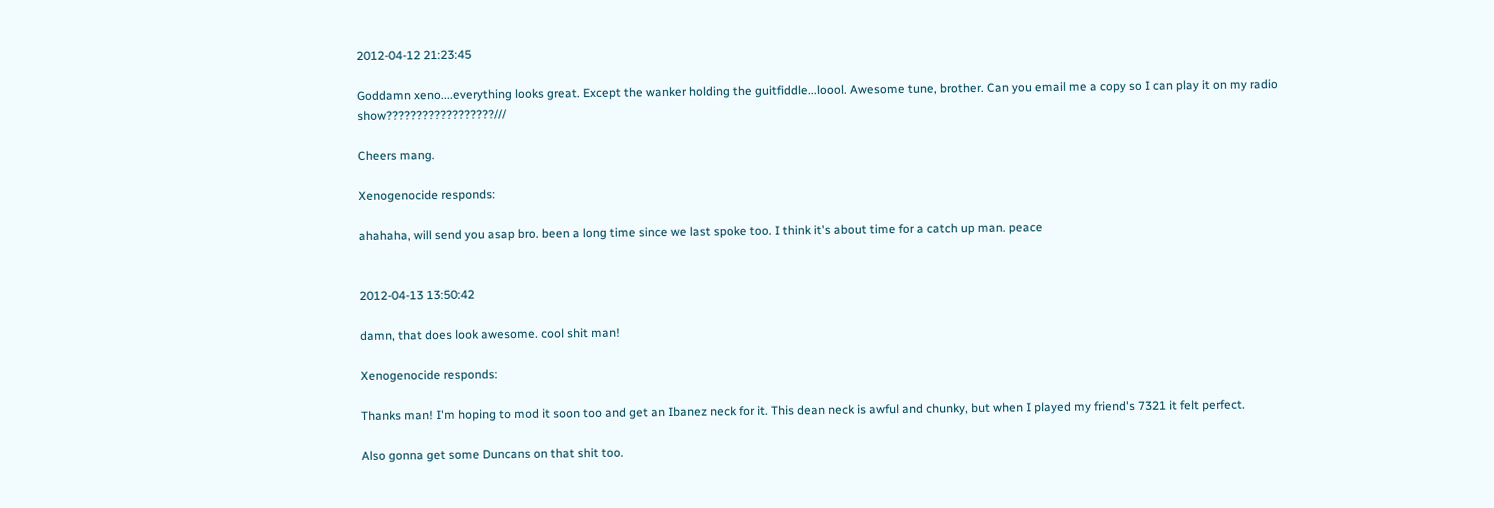2012-04-12 21:23:45

Goddamn xeno....everything looks great. Except the wanker holding the guitfiddle...loool. Awesome tune, brother. Can you email me a copy so I can play it on my radio show??????????????????///

Cheers mang.

Xenogenocide responds:

ahahaha, will send you asap bro. been a long time since we last spoke too. I think it's about time for a catch up man. peace


2012-04-13 13:50:42

damn, that does look awesome. cool shit man!

Xenogenocide responds:

Thanks man! I'm hoping to mod it soon too and get an Ibanez neck for it. This dean neck is awful and chunky, but when I played my friend's 7321 it felt perfect.

Also gonna get some Duncans on that shit too.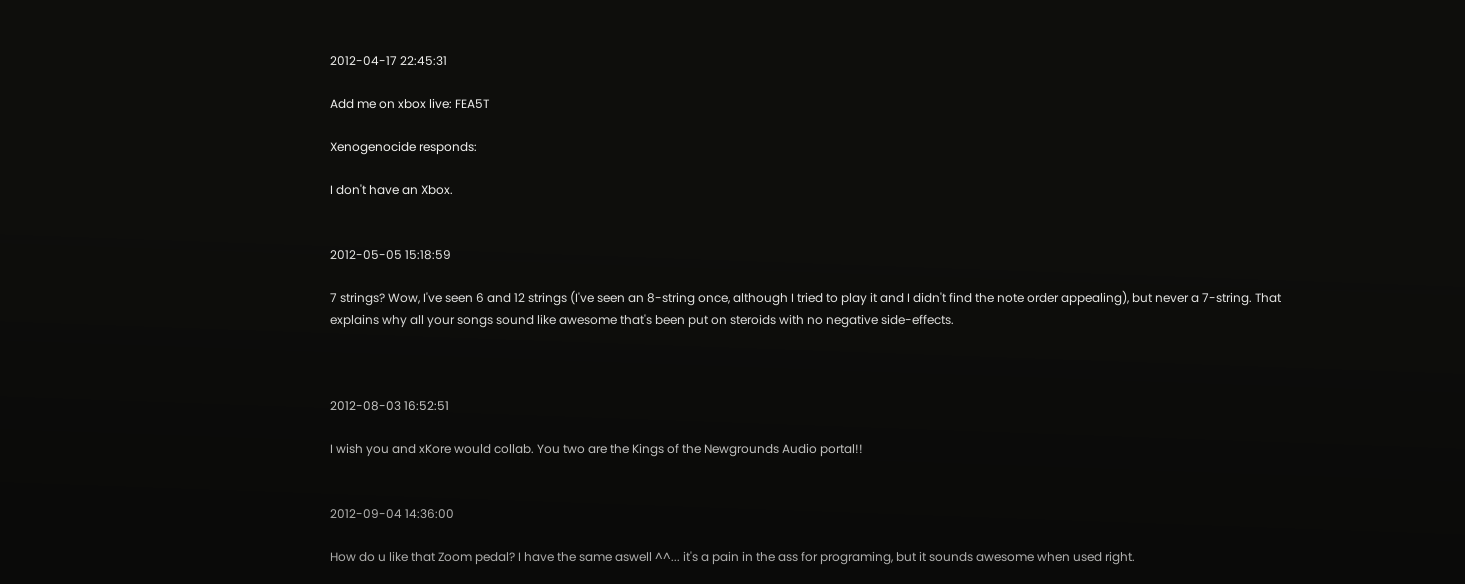2012-04-17 22:45:31

Add me on xbox live: FEA5T

Xenogenocide responds:

I don't have an Xbox.


2012-05-05 15:18:59

7 strings? Wow, I've seen 6 and 12 strings (I've seen an 8-string once, although I tried to play it and I didn't find the note order appealing), but never a 7-string. That explains why all your songs sound like awesome that's been put on steroids with no negative side-effects.



2012-08-03 16:52:51

I wish you and xKore would collab. You two are the Kings of the Newgrounds Audio portal!!


2012-09-04 14:36:00

How do u like that Zoom pedal? I have the same aswell ^^... it's a pain in the ass for programing, but it sounds awesome when used right.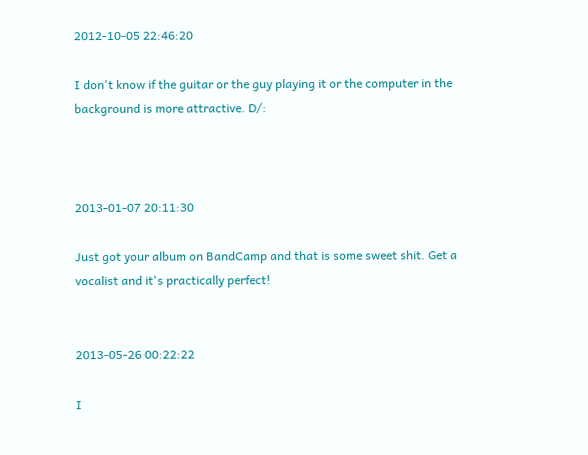2012-10-05 22:46:20

I don't know if the guitar or the guy playing it or the computer in the background is more attractive. D/:



2013-01-07 20:11:30

Just got your album on BandCamp and that is some sweet shit. Get a vocalist and it's practically perfect!


2013-05-26 00:22:22

I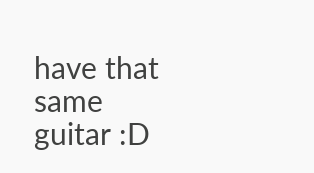have that same guitar :D